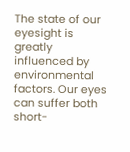The state of our eyesight is greatly influenced by environmental factors. Our eyes can suffer both short-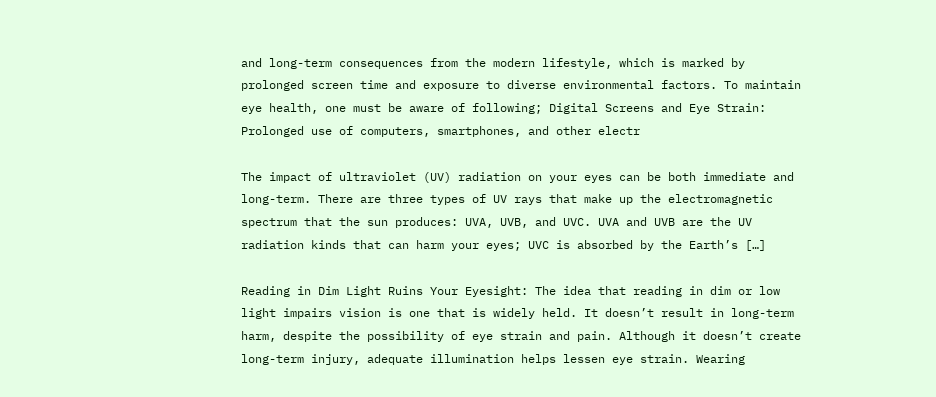and long-term consequences from the modern lifestyle, which is marked by prolonged screen time and exposure to diverse environmental factors. To maintain eye health, one must be aware of following; Digital Screens and Eye Strain: Prolonged use of computers, smartphones, and other electr

The impact of ultraviolet (UV) radiation on your eyes can be both immediate and long-term. There are three types of UV rays that make up the electromagnetic spectrum that the sun produces: UVA, UVB, and UVC. UVA and UVB are the UV radiation kinds that can harm your eyes; UVC is absorbed by the Earth’s […]

Reading in Dim Light Ruins Your Eyesight: The idea that reading in dim or low light impairs vision is one that is widely held. It doesn’t result in long-term harm, despite the possibility of eye strain and pain. Although it doesn’t create long-term injury, adequate illumination helps lessen eye strain. Wearing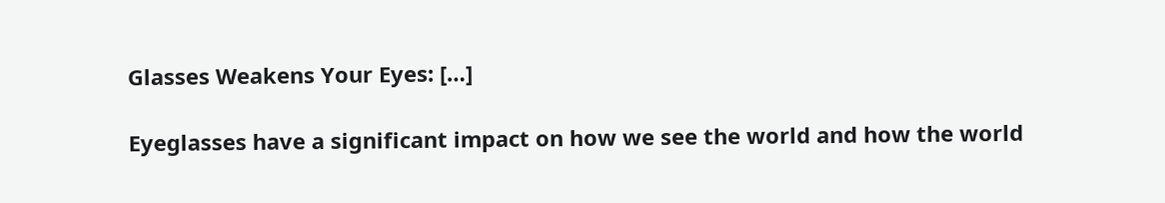Glasses Weakens Your Eyes: […]

Eyeglasses have a significant impact on how we see the world and how the world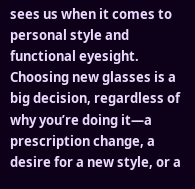sees us when it comes to personal style and functional eyesight. Choosing new glasses is a big decision, regardless of why you’re doing it—a prescription change, a desire for a new style, or a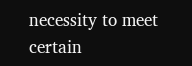necessity to meet certain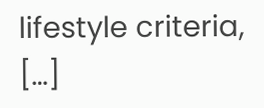lifestyle criteria, […]